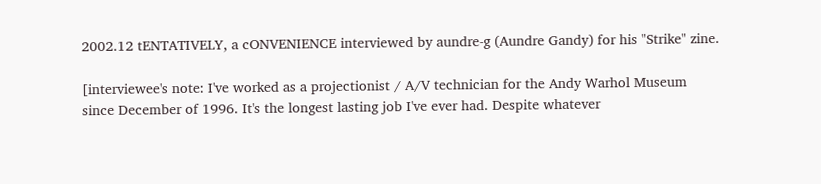2002.12 tENTATIVELY, a cONVENIENCE interviewed by aundre-g (Aundre Gandy) for his "Strike" zine.

[interviewee's note: I've worked as a projectionist / A/V technician for the Andy Warhol Museum since December of 1996. It's the longest lasting job I've ever had. Despite whatever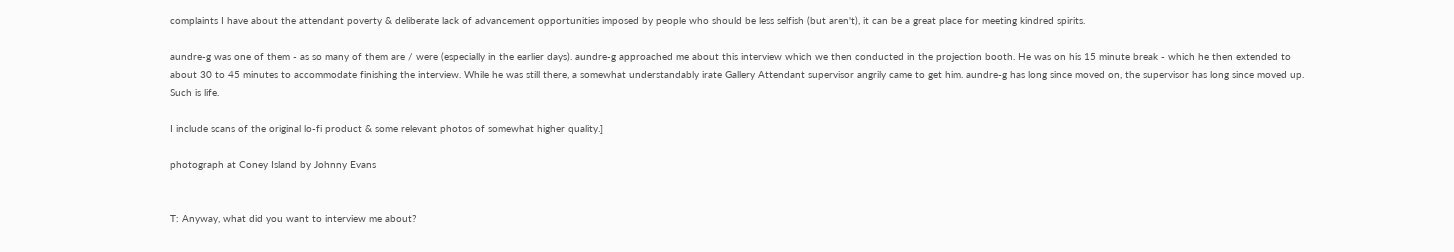complaints I have about the attendant poverty & deliberate lack of advancement opportunities imposed by people who should be less selfish (but aren't), it can be a great place for meeting kindred spirits.

aundre-g was one of them - as so many of them are / were (especially in the earlier days). aundre-g approached me about this interview which we then conducted in the projection booth. He was on his 15 minute break - which he then extended to about 30 to 45 minutes to accommodate finishing the interview. While he was still there, a somewhat understandably irate Gallery Attendant supervisor angrily came to get him. aundre-g has long since moved on, the supervisor has long since moved up. Such is life.

I include scans of the original lo-fi product & some relevant photos of somewhat higher quality.]

photograph at Coney Island by Johnny Evans


T: Anyway, what did you want to interview me about?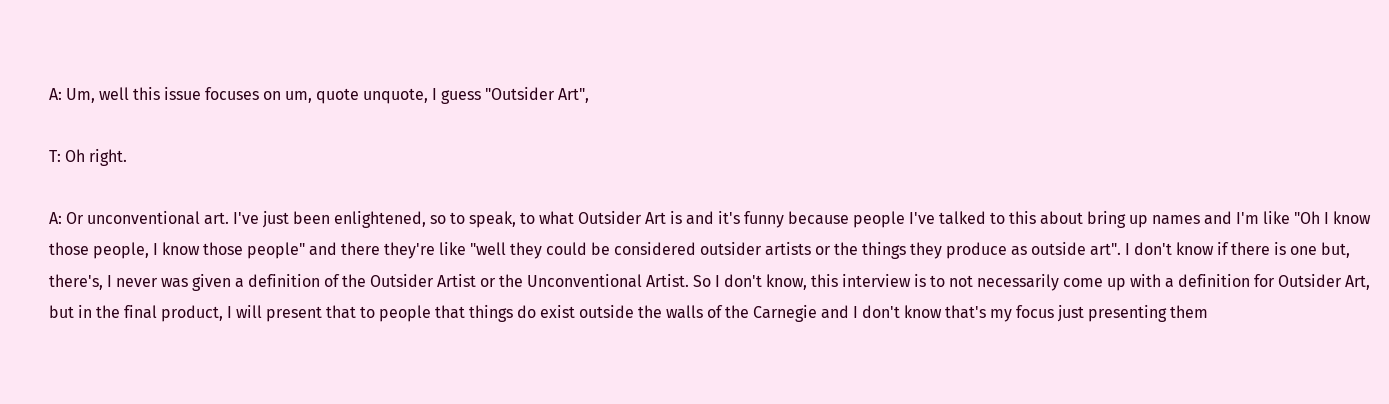A: Um, well this issue focuses on um, quote unquote, I guess "Outsider Art",

T: Oh right.

A: Or unconventional art. I've just been enlightened, so to speak, to what Outsider Art is and it's funny because people I've talked to this about bring up names and I'm like "Oh I know those people, I know those people" and there they're like "well they could be considered outsider artists or the things they produce as outside art". I don't know if there is one but, there's, I never was given a definition of the Outsider Artist or the Unconventional Artist. So I don't know, this interview is to not necessarily come up with a definition for Outsider Art, but in the final product, I will present that to people that things do exist outside the walls of the Carnegie and I don't know that's my focus just presenting them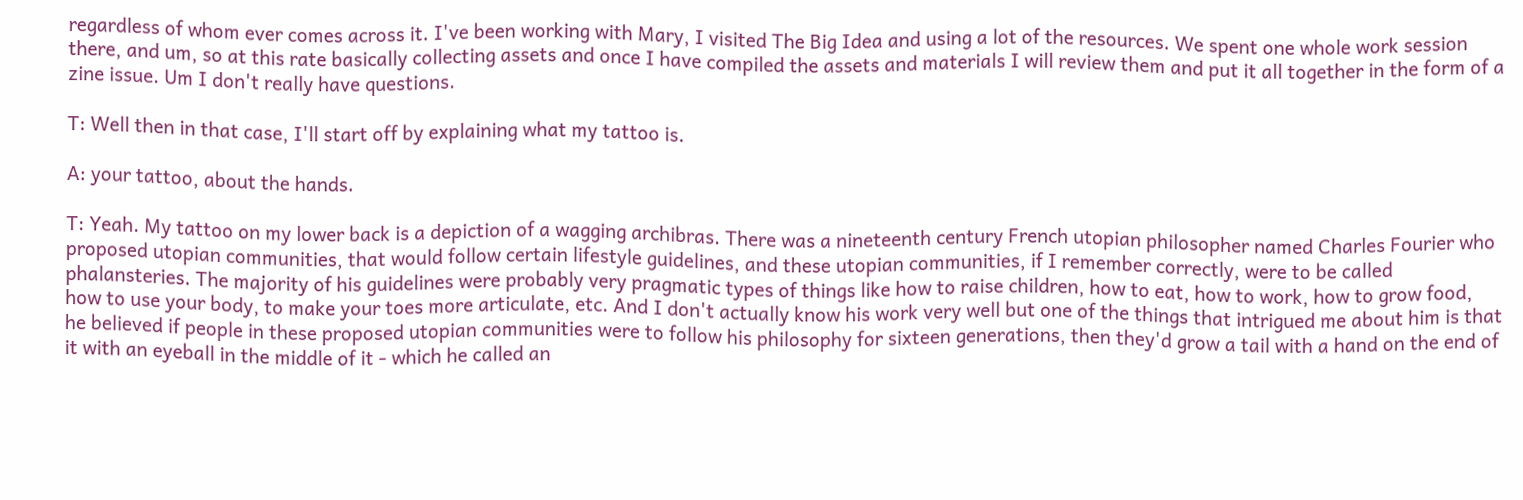regardless of whom ever comes across it. I've been working with Mary, I visited The Big Idea and using a lot of the resources. We spent one whole work session there, and um, so at this rate basically collecting assets and once I have compiled the assets and materials I will review them and put it all together in the form of a zine issue. Um I don't really have questions.

T: Well then in that case, I'll start off by explaining what my tattoo is.

A: your tattoo, about the hands.

T: Yeah. My tattoo on my lower back is a depiction of a wagging archibras. There was a nineteenth century French utopian philosopher named Charles Fourier who proposed utopian communities, that would follow certain lifestyle guidelines, and these utopian communities, if I remember correctly, were to be called phalansteries. The majority of his guidelines were probably very pragmatic types of things like how to raise children, how to eat, how to work, how to grow food, how to use your body, to make your toes more articulate, etc. And I don't actually know his work very well but one of the things that intrigued me about him is that he believed if people in these proposed utopian communities were to follow his philosophy for sixteen generations, then they'd grow a tail with a hand on the end of it with an eyeball in the middle of it - which he called an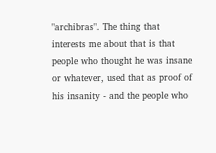"archibras". The thing that interests me about that is that people who thought he was insane or whatever, used that as proof of his insanity - and the people who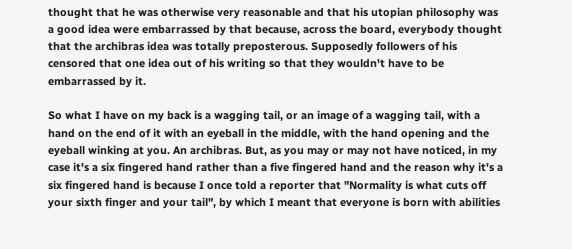thought that he was otherwise very reasonable and that his utopian philosophy was a good idea were embarrassed by that because, across the board, everybody thought that the archibras idea was totally preposterous. Supposedly followers of his censored that one idea out of his writing so that they wouldn't have to be embarrassed by it.

So what I have on my back is a wagging tail, or an image of a wagging tail, with a hand on the end of it with an eyeball in the middle, with the hand opening and the eyeball winking at you. An archibras. But, as you may or may not have noticed, in my case it's a six fingered hand rather than a five fingered hand and the reason why it's a six fingered hand is because I once told a reporter that "Normality is what cuts off your sixth finger and your tail", by which I meant that everyone is born with abilities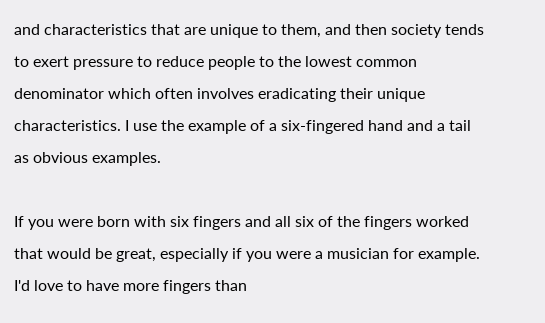and characteristics that are unique to them, and then society tends to exert pressure to reduce people to the lowest common denominator which often involves eradicating their unique characteristics. I use the example of a six-fingered hand and a tail as obvious examples.

If you were born with six fingers and all six of the fingers worked that would be great, especially if you were a musician for example. I'd love to have more fingers than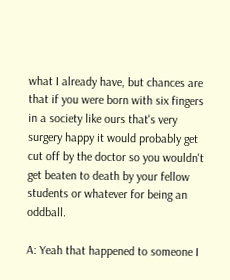what I already have, but chances are that if you were born with six fingers in a society like ours that's very surgery happy it would probably get cut off by the doctor so you wouldn't get beaten to death by your fellow students or whatever for being an oddball.

A: Yeah that happened to someone I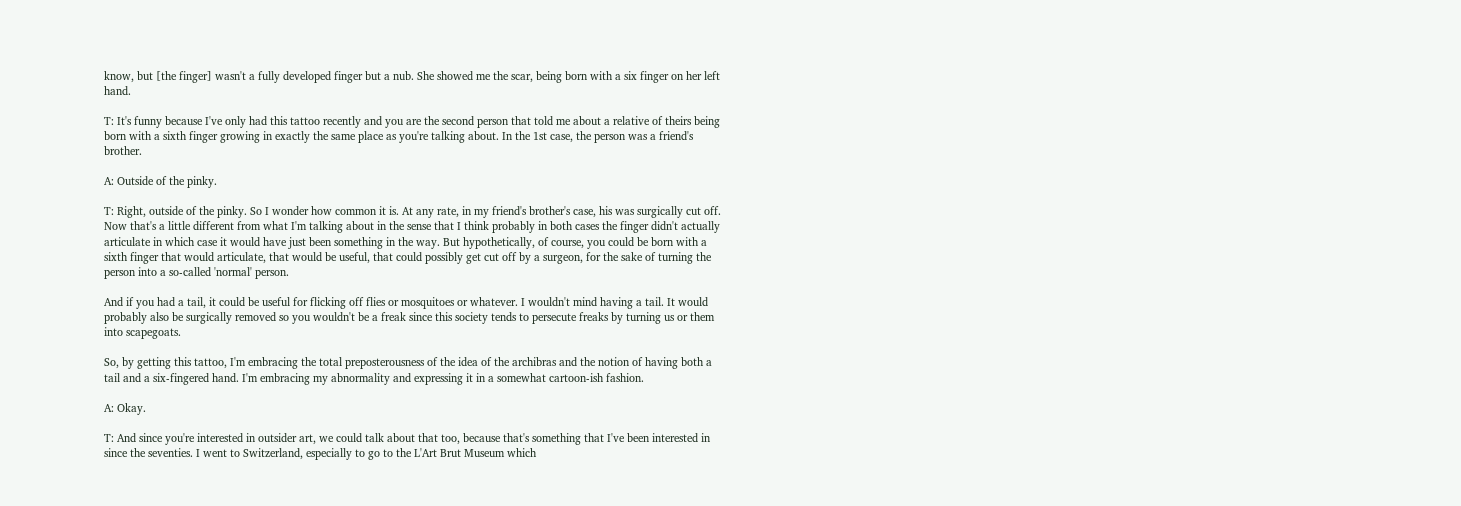know, but [the finger] wasn't a fully developed finger but a nub. She showed me the scar, being born with a six finger on her left hand.

T: It's funny because I've only had this tattoo recently and you are the second person that told me about a relative of theirs being born with a sixth finger growing in exactly the same place as you're talking about. In the 1st case, the person was a friend's brother.

A: Outside of the pinky.

T: Right, outside of the pinky. So I wonder how common it is. At any rate, in my friend's brother's case, his was surgically cut off. Now that's a little different from what I'm talking about in the sense that I think probably in both cases the finger didn't actually articulate in which case it would have just been something in the way. But hypothetically, of course, you could be born with a sixth finger that would articulate, that would be useful, that could possibly get cut off by a surgeon, for the sake of turning the person into a so-called 'normal' person.

And if you had a tail, it could be useful for flicking off flies or mosquitoes or whatever. I wouldn't mind having a tail. It would probably also be surgically removed so you wouldn't be a freak since this society tends to persecute freaks by turning us or them into scapegoats.

So, by getting this tattoo, I'm embracing the total preposterousness of the idea of the archibras and the notion of having both a tail and a six-fingered hand. I'm embracing my abnormality and expressing it in a somewhat cartoon-ish fashion.

A: Okay.

T: And since you're interested in outsider art, we could talk about that too, because that's something that I've been interested in since the seventies. I went to Switzerland, especially to go to the L'Art Brut Museum which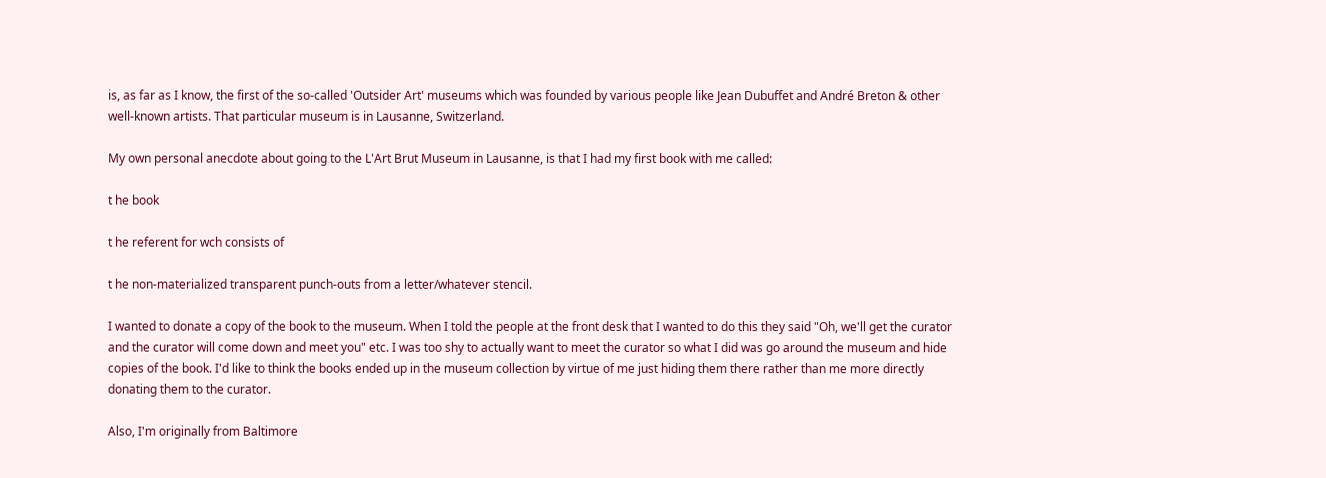is, as far as I know, the first of the so-called 'Outsider Art' museums which was founded by various people like Jean Dubuffet and André Breton & other well-known artists. That particular museum is in Lausanne, Switzerland.

My own personal anecdote about going to the L'Art Brut Museum in Lausanne, is that I had my first book with me called:

t he book

t he referent for wch consists of

t he non-materialized transparent punch-outs from a letter/whatever stencil.

I wanted to donate a copy of the book to the museum. When I told the people at the front desk that I wanted to do this they said "Oh, we'll get the curator and the curator will come down and meet you" etc. I was too shy to actually want to meet the curator so what I did was go around the museum and hide copies of the book. I'd like to think the books ended up in the museum collection by virtue of me just hiding them there rather than me more directly donating them to the curator.

Also, I'm originally from Baltimore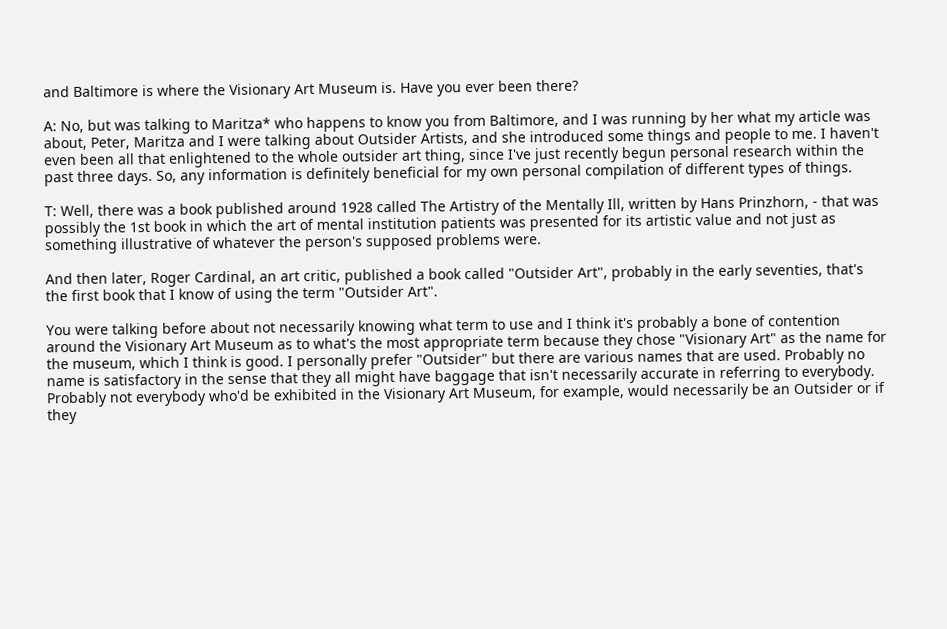and Baltimore is where the Visionary Art Museum is. Have you ever been there?

A: No, but was talking to Maritza* who happens to know you from Baltimore, and I was running by her what my article was about, Peter, Maritza and I were talking about Outsider Artists, and she introduced some things and people to me. I haven't even been all that enlightened to the whole outsider art thing, since I've just recently begun personal research within the past three days. So, any information is definitely beneficial for my own personal compilation of different types of things.

T: Well, there was a book published around 1928 called The Artistry of the Mentally Ill, written by Hans Prinzhorn, - that was possibly the 1st book in which the art of mental institution patients was presented for its artistic value and not just as something illustrative of whatever the person's supposed problems were.

And then later, Roger Cardinal, an art critic, published a book called "Outsider Art", probably in the early seventies, that's the first book that I know of using the term "Outsider Art".

You were talking before about not necessarily knowing what term to use and I think it's probably a bone of contention around the Visionary Art Museum as to what's the most appropriate term because they chose "Visionary Art" as the name for the museum, which I think is good. I personally prefer "Outsider" but there are various names that are used. Probably no name is satisfactory in the sense that they all might have baggage that isn't necessarily accurate in referring to everybody. Probably not everybody who'd be exhibited in the Visionary Art Museum, for example, would necessarily be an Outsider or if they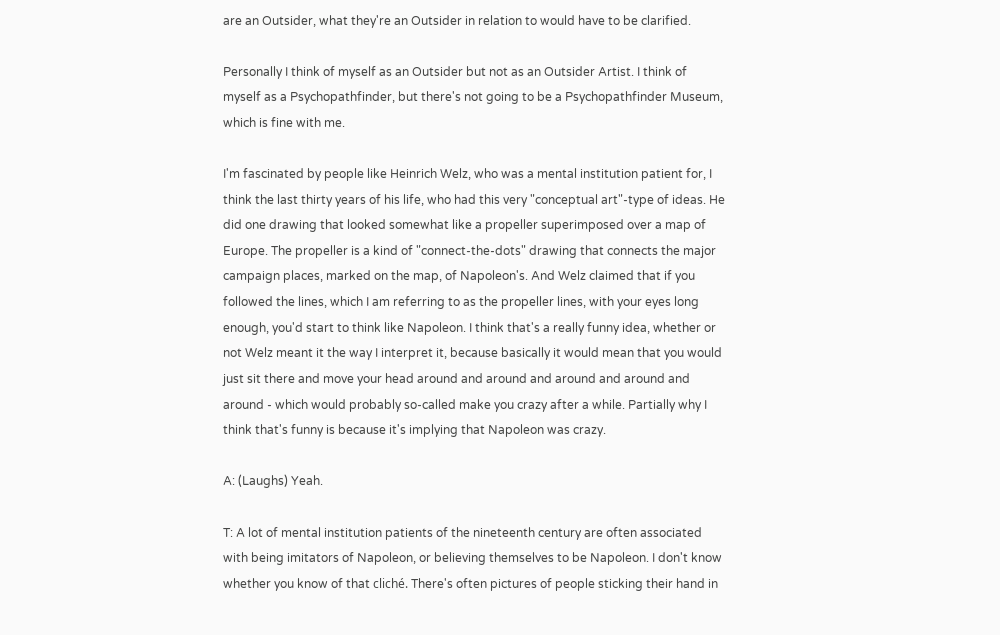are an Outsider, what they're an Outsider in relation to would have to be clarified.

Personally I think of myself as an Outsider but not as an Outsider Artist. I think of myself as a Psychopathfinder, but there's not going to be a Psychopathfinder Museum, which is fine with me.

I'm fascinated by people like Heinrich Welz, who was a mental institution patient for, I think the last thirty years of his life, who had this very "conceptual art"-type of ideas. He did one drawing that looked somewhat like a propeller superimposed over a map of Europe. The propeller is a kind of "connect-the-dots" drawing that connects the major campaign places, marked on the map, of Napoleon's. And Welz claimed that if you followed the lines, which I am referring to as the propeller lines, with your eyes long enough, you'd start to think like Napoleon. I think that's a really funny idea, whether or not Welz meant it the way I interpret it, because basically it would mean that you would just sit there and move your head around and around and around and around and around - which would probably so-called make you crazy after a while. Partially why I think that's funny is because it's implying that Napoleon was crazy.

A: (Laughs) Yeah.

T: A lot of mental institution patients of the nineteenth century are often associated with being imitators of Napoleon, or believing themselves to be Napoleon. I don't know whether you know of that cliché. There's often pictures of people sticking their hand in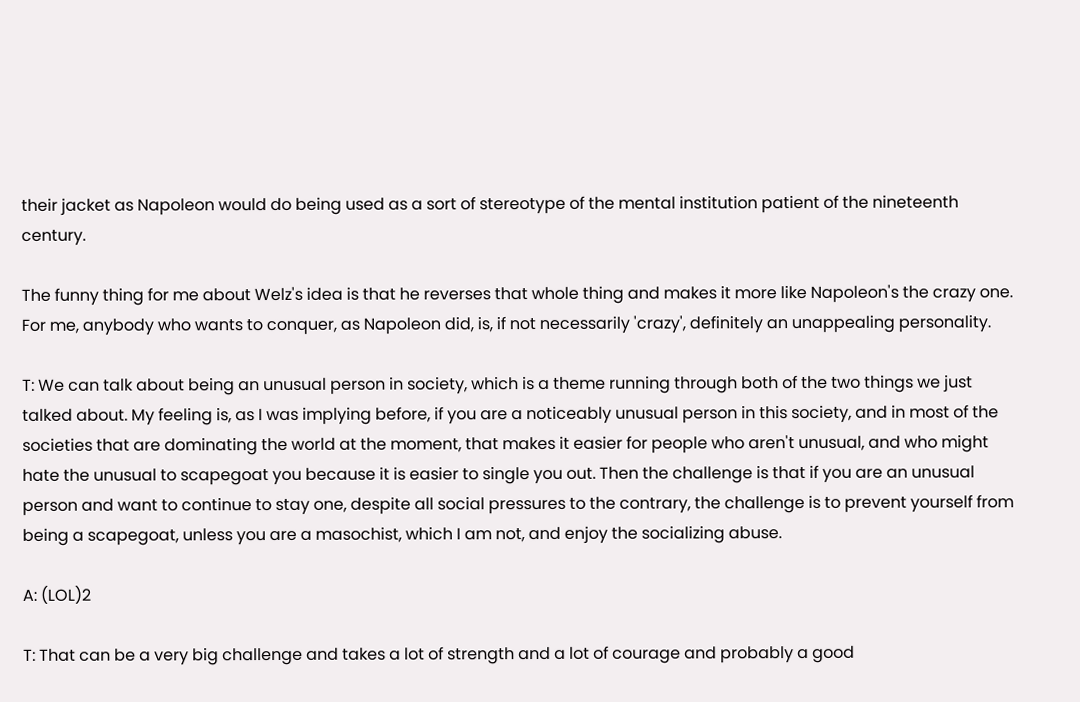their jacket as Napoleon would do being used as a sort of stereotype of the mental institution patient of the nineteenth century.

The funny thing for me about Welz's idea is that he reverses that whole thing and makes it more like Napoleon's the crazy one. For me, anybody who wants to conquer, as Napoleon did, is, if not necessarily 'crazy', definitely an unappealing personality.

T: We can talk about being an unusual person in society, which is a theme running through both of the two things we just talked about. My feeling is, as I was implying before, if you are a noticeably unusual person in this society, and in most of the societies that are dominating the world at the moment, that makes it easier for people who aren't unusual, and who might hate the unusual to scapegoat you because it is easier to single you out. Then the challenge is that if you are an unusual person and want to continue to stay one, despite all social pressures to the contrary, the challenge is to prevent yourself from being a scapegoat, unless you are a masochist, which I am not, and enjoy the socializing abuse.

A: (LOL)2

T: That can be a very big challenge and takes a lot of strength and a lot of courage and probably a good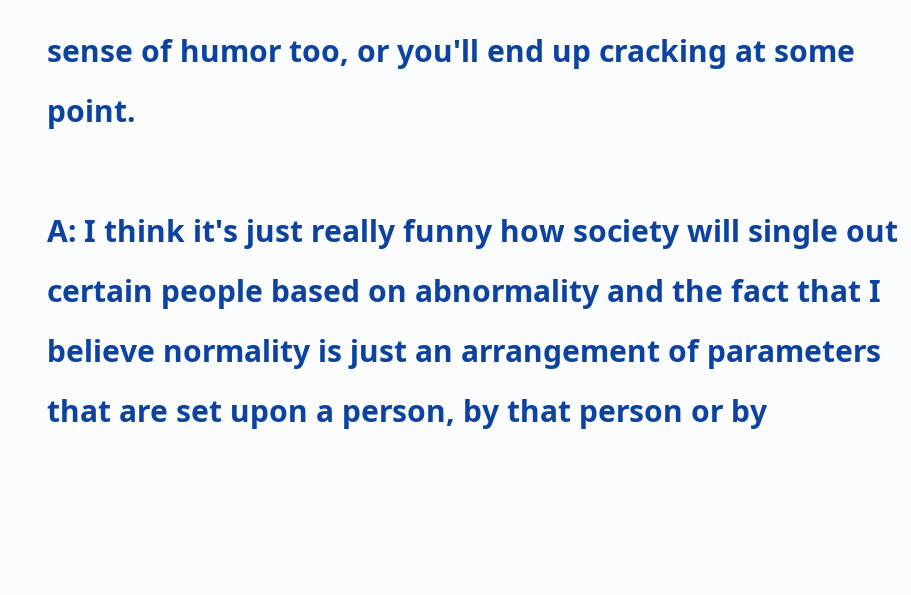sense of humor too, or you'll end up cracking at some point.

A: I think it's just really funny how society will single out certain people based on abnormality and the fact that I believe normality is just an arrangement of parameters that are set upon a person, by that person or by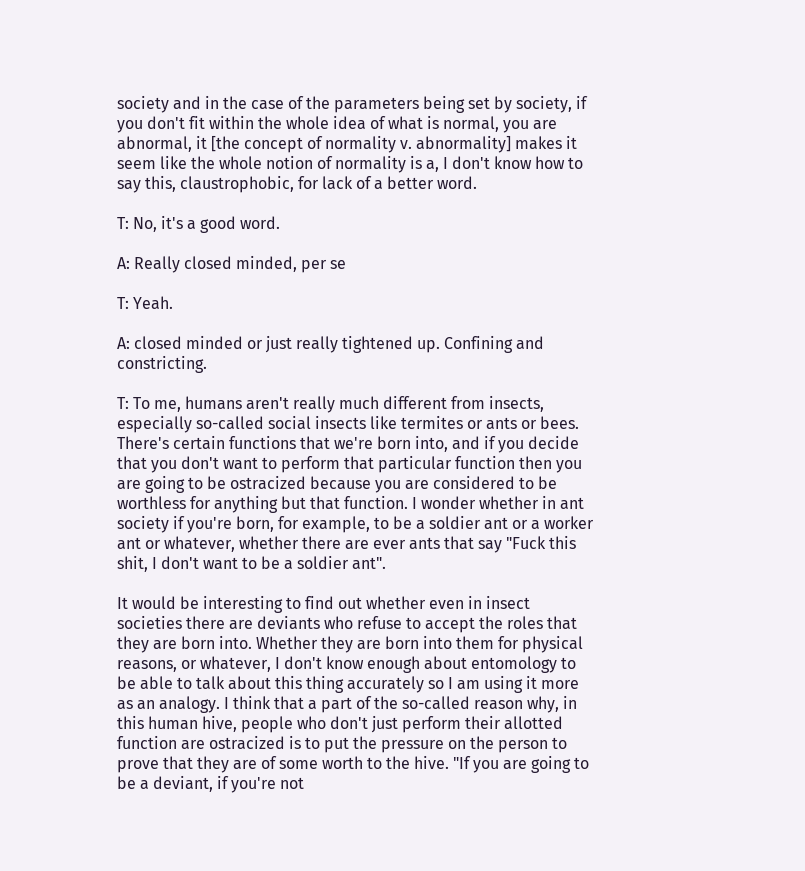society and in the case of the parameters being set by society, if you don't fit within the whole idea of what is normal, you are abnormal, it [the concept of normality v. abnormality] makes it seem like the whole notion of normality is a, I don't know how to say this, claustrophobic, for lack of a better word.

T: No, it's a good word.

A: Really closed minded, per se

T: Yeah.

A: closed minded or just really tightened up. Confining and constricting.

T: To me, humans aren't really much different from insects, especially so-called social insects like termites or ants or bees. There's certain functions that we're born into, and if you decide that you don't want to perform that particular function then you are going to be ostracized because you are considered to be worthless for anything but that function. I wonder whether in ant society if you're born, for example, to be a soldier ant or a worker ant or whatever, whether there are ever ants that say "Fuck this shit, I don't want to be a soldier ant".

It would be interesting to find out whether even in insect societies there are deviants who refuse to accept the roles that they are born into. Whether they are born into them for physical reasons, or whatever, I don't know enough about entomology to be able to talk about this thing accurately so I am using it more as an analogy. I think that a part of the so-called reason why, in this human hive, people who don't just perform their allotted function are ostracized is to put the pressure on the person to prove that they are of some worth to the hive. "If you are going to be a deviant, if you're not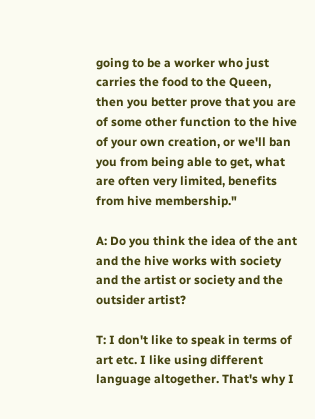going to be a worker who just carries the food to the Queen, then you better prove that you are of some other function to the hive of your own creation, or we'll ban you from being able to get, what are often very limited, benefits from hive membership."

A: Do you think the idea of the ant and the hive works with society and the artist or society and the outsider artist?

T: I don't like to speak in terms of art etc. I like using different language altogether. That's why I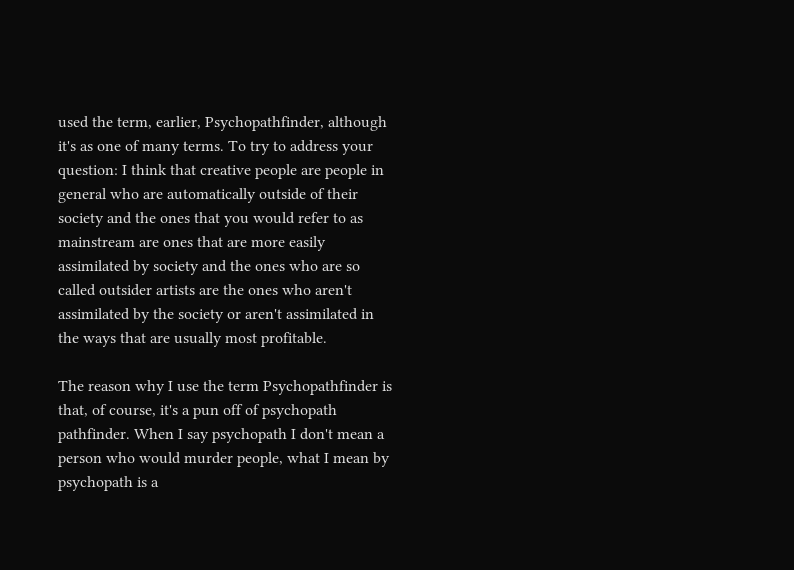used the term, earlier, Psychopathfinder, although it's as one of many terms. To try to address your question: I think that creative people are people in general who are automatically outside of their society and the ones that you would refer to as mainstream are ones that are more easily assimilated by society and the ones who are so called outsider artists are the ones who aren't assimilated by the society or aren't assimilated in the ways that are usually most profitable.

The reason why I use the term Psychopathfinder is that, of course, it's a pun off of psychopath pathfinder. When I say psychopath I don't mean a person who would murder people, what I mean by psychopath is a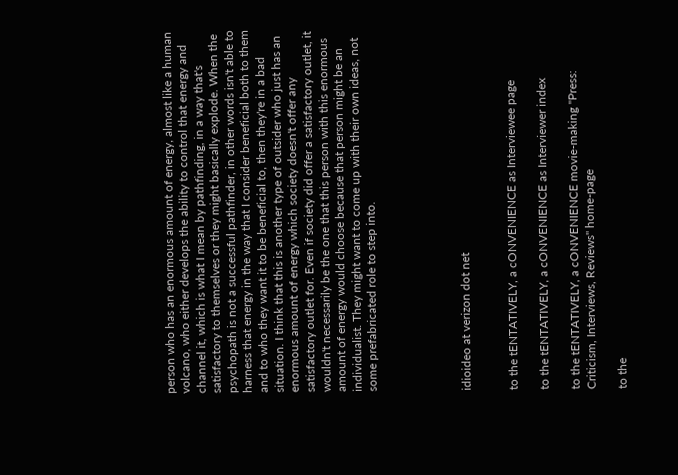person who has an enormous amount of energy, almost like a human volcano, who either develops the ability to control that energy and channel it, which is what I mean by pathfinding, in a way that's satisfactory to themselves or they might basically explode. When the psychopath is not a successful pathfinder, in other words isn't able to harness that energy in the way that I consider beneficial both to them and to who they want it to be beneficial to, then they're in a bad situation. I think that this is another type of outsider who just has an enormous amount of energy which society doesn't offer any satisfactory outlet for. Even if society did offer a satisfactory outlet, it wouldn't necessarily be the one that this person with this enormous amount of energy would choose because that person might be an individualist. They might want to come up with their own ideas, not some prefabricated role to step into.





idioideo at verizon dot net


to the tENTATIVELY, a cONVENIENCE as Interviewee page

to the tENTATIVELY, a cONVENIENCE as Interviewer index

to the tENTATIVELY, a cONVENIENCE movie-making "Press: Criticism, Interviews, Reviews" home-page

to the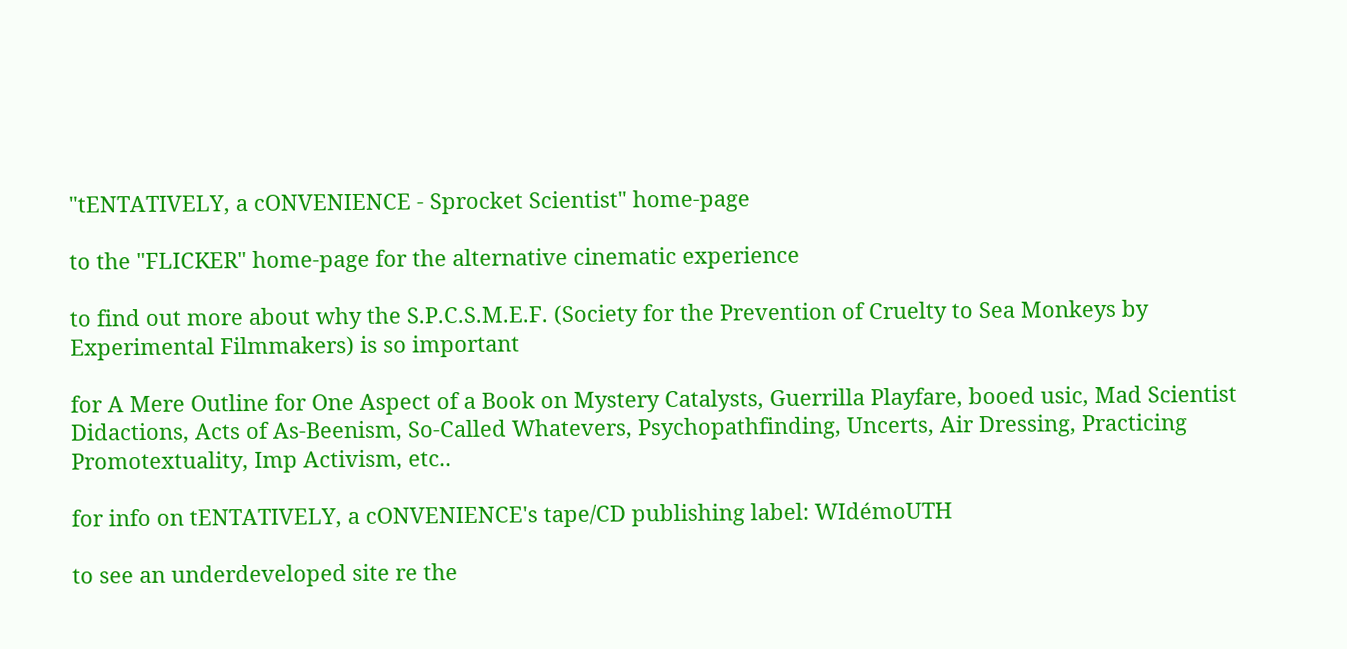"tENTATIVELY, a cONVENIENCE - Sprocket Scientist" home-page

to the "FLICKER" home-page for the alternative cinematic experience

to find out more about why the S.P.C.S.M.E.F. (Society for the Prevention of Cruelty to Sea Monkeys by Experimental Filmmakers) is so important

for A Mere Outline for One Aspect of a Book on Mystery Catalysts, Guerrilla Playfare, booed usic, Mad Scientist Didactions, Acts of As-Beenism, So-Called Whatevers, Psychopathfinding, Uncerts, Air Dressing, Practicing Promotextuality, Imp Activism, etc..

for info on tENTATIVELY, a cONVENIENCE's tape/CD publishing label: WIdémoUTH

to see an underdeveloped site re the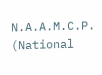N.A.A.M.C.P. (National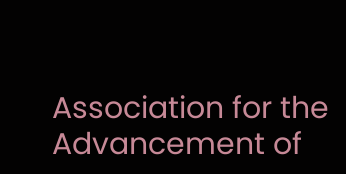Association for the Advancement of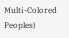Multi-Colored Peoples)